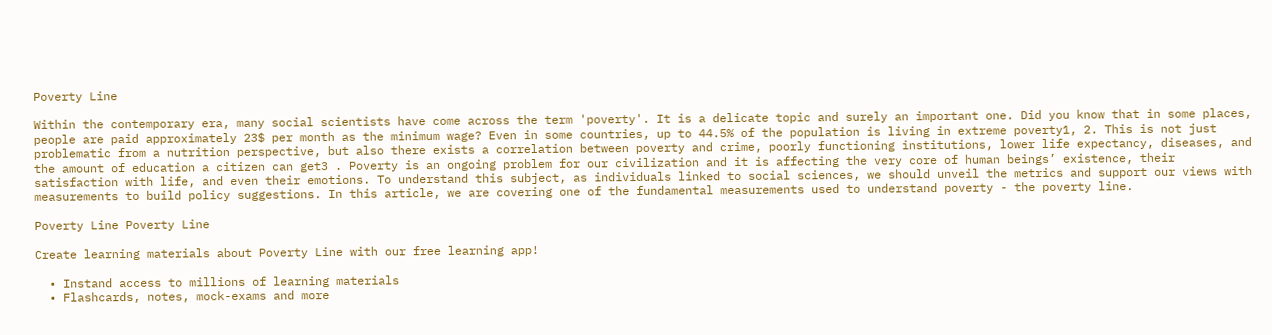Poverty Line

Within the contemporary era, many social scientists have come across the term 'poverty'. It is a delicate topic and surely an important one. Did you know that in some places, people are paid approximately 23$ per month as the minimum wage? Even in some countries, up to 44.5% of the population is living in extreme poverty1, 2. This is not just problematic from a nutrition perspective, but also there exists a correlation between poverty and crime, poorly functioning institutions, lower life expectancy, diseases, and the amount of education a citizen can get3 . Poverty is an ongoing problem for our civilization and it is affecting the very core of human beings’ existence, their satisfaction with life, and even their emotions. To understand this subject, as individuals linked to social sciences, we should unveil the metrics and support our views with measurements to build policy suggestions. In this article, we are covering one of the fundamental measurements used to understand poverty - the poverty line.

Poverty Line Poverty Line

Create learning materials about Poverty Line with our free learning app!

  • Instand access to millions of learning materials
  • Flashcards, notes, mock-exams and more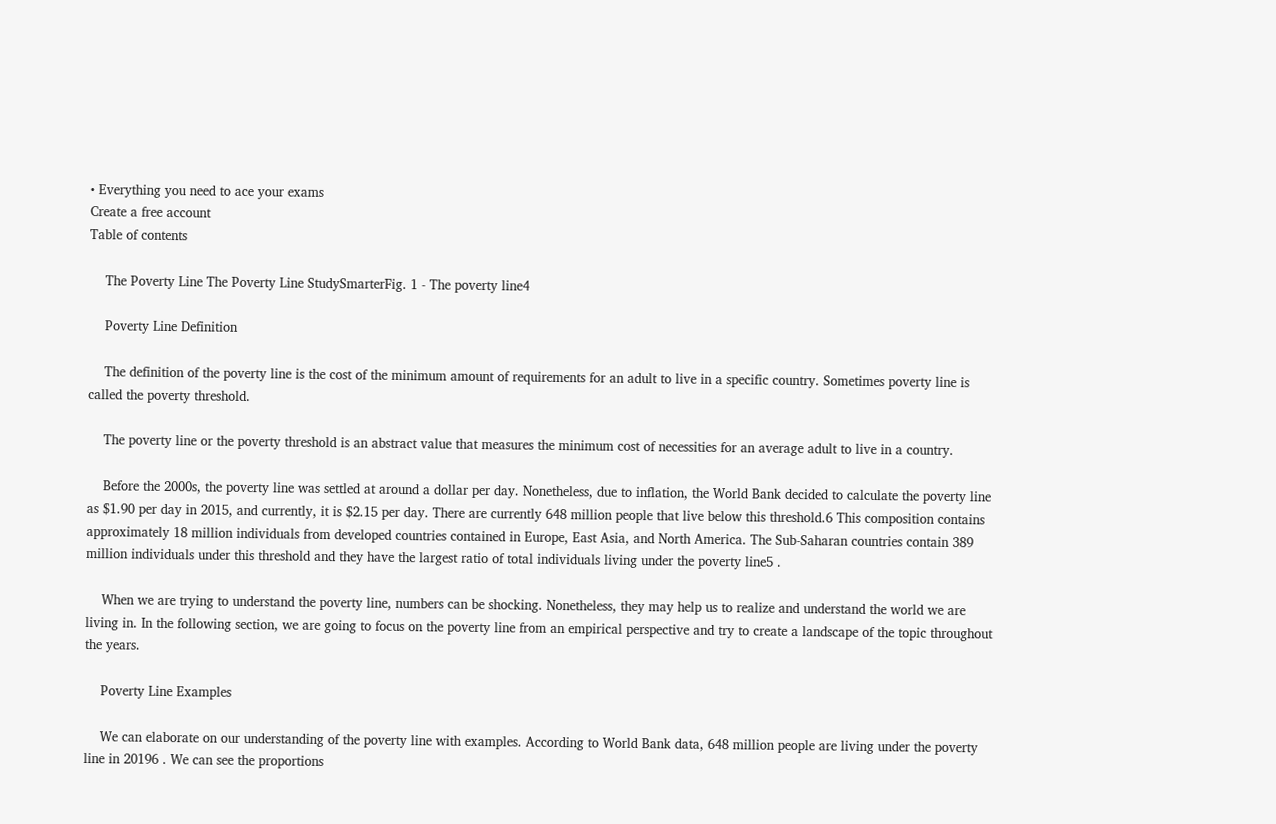• Everything you need to ace your exams
Create a free account
Table of contents

    The Poverty Line The Poverty Line StudySmarterFig. 1 - The poverty line4

    Poverty Line Definition

    The definition of the poverty line is the cost of the minimum amount of requirements for an adult to live in a specific country. Sometimes poverty line is called the poverty threshold.

    The poverty line or the poverty threshold is an abstract value that measures the minimum cost of necessities for an average adult to live in a country.

    Before the 2000s, the poverty line was settled at around a dollar per day. Nonetheless, due to inflation, the World Bank decided to calculate the poverty line as $1.90 per day in 2015, and currently, it is $2.15 per day. There are currently 648 million people that live below this threshold.6 This composition contains approximately 18 million individuals from developed countries contained in Europe, East Asia, and North America. The Sub-Saharan countries contain 389 million individuals under this threshold and they have the largest ratio of total individuals living under the poverty line5 .

    When we are trying to understand the poverty line, numbers can be shocking. Nonetheless, they may help us to realize and understand the world we are living in. In the following section, we are going to focus on the poverty line from an empirical perspective and try to create a landscape of the topic throughout the years.

    Poverty Line Examples

    We can elaborate on our understanding of the poverty line with examples. According to World Bank data, 648 million people are living under the poverty line in 20196 . We can see the proportions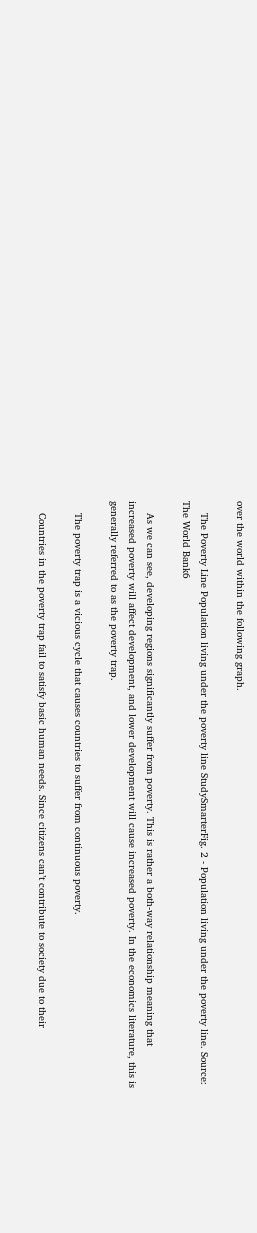over the world within the following graph.

    The Poverty Line Population living under the poverty line StudySmarterFig. 2 - Population living under the poverty line. Source: The World Bank6

    As we can see, developing regions significantly suffer from poverty. This is rather a both-way relationship meaning that increased poverty will affect development, and lower development will cause increased poverty. In the economics literature, this is generally referred to as the poverty trap.

    The poverty trap is a vicious cycle that causes countries to suffer from continuous poverty.

    Countries in the poverty trap fail to satisfy basic human needs. Since citizens can’t contribute to society due to their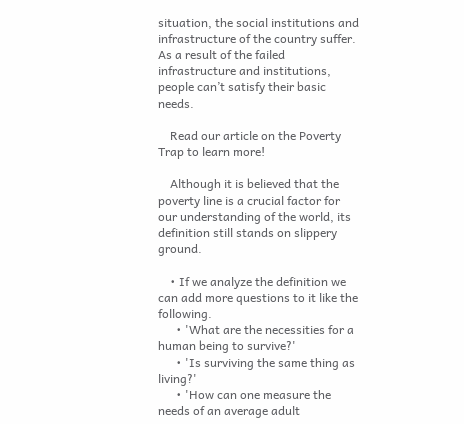situation, the social institutions and infrastructure of the country suffer. As a result of the failed infrastructure and institutions, people can’t satisfy their basic needs.

    Read our article on the Poverty Trap to learn more!

    Although it is believed that the poverty line is a crucial factor for our understanding of the world, its definition still stands on slippery ground.

    • If we analyze the definition we can add more questions to it like the following.
      • 'What are the necessities for a human being to survive?'
      • 'Is surviving the same thing as living?'
      • 'How can one measure the needs of an average adult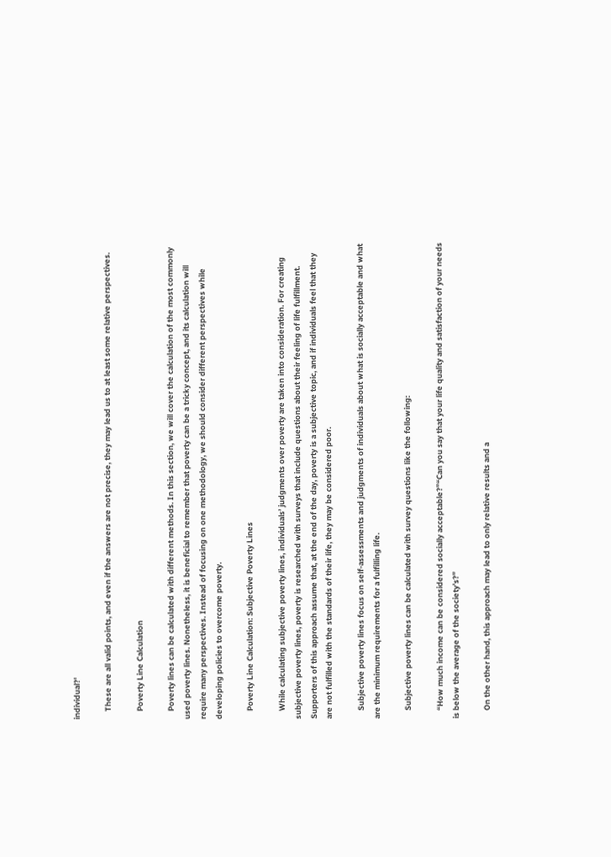individual?'

    These are all valid points, and even if the answers are not precise, they may lead us to at least some relative perspectives.

    Poverty Line Calculation

    Poverty lines can be calculated with different methods. In this section, we will cover the calculation of the most commonly used poverty lines. Nonetheless, it is beneficial to remember that poverty can be a tricky concept, and its calculation will require many perspectives. Instead of focusing on one methodology, we should consider different perspectives while developing policies to overcome poverty.

    Poverty Line Calculation: Subjective Poverty Lines

    While calculating subjective poverty lines, individuals’ judgments over poverty are taken into consideration. For creating subjective poverty lines, poverty is researched with surveys that include questions about their feeling of life fulfillment. Supporters of this approach assume that, at the end of the day, poverty is a subjective topic, and if individuals feel that they are not fulfilled with the standards of their life, they may be considered poor.

    Subjective poverty lines focus on self-assessments and judgments of individuals about what is socially acceptable and what are the minimum requirements for a fulfilling life.

    Subjective poverty lines can be calculated with survey questions like the following:

    “How much income can be considered socially acceptable?”“Can you say that your life quality and satisfaction of your needs is below the average of the society’s?”

    On the other hand, this approach may lead to only relative results and a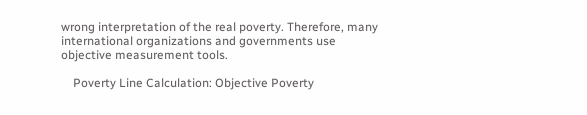wrong interpretation of the real poverty. Therefore, many international organizations and governments use objective measurement tools.

    Poverty Line Calculation: Objective Poverty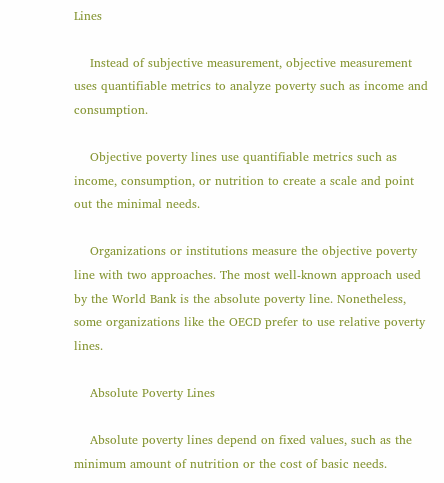Lines

    Instead of subjective measurement, objective measurement uses quantifiable metrics to analyze poverty such as income and consumption.

    Objective poverty lines use quantifiable metrics such as income, consumption, or nutrition to create a scale and point out the minimal needs.

    Organizations or institutions measure the objective poverty line with two approaches. The most well-known approach used by the World Bank is the absolute poverty line. Nonetheless, some organizations like the OECD prefer to use relative poverty lines.

    Absolute Poverty Lines

    Absolute poverty lines depend on fixed values, such as the minimum amount of nutrition or the cost of basic needs.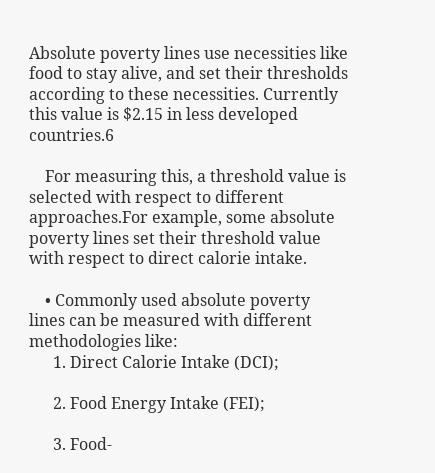Absolute poverty lines use necessities like food to stay alive, and set their thresholds according to these necessities. Currently this value is $2.15 in less developed countries.6

    For measuring this, a threshold value is selected with respect to different approaches.For example, some absolute poverty lines set their threshold value with respect to direct calorie intake.

    • Commonly used absolute poverty lines can be measured with different methodologies like:
      1. Direct Calorie Intake (DCI);

      2. Food Energy Intake (FEI);

      3. Food-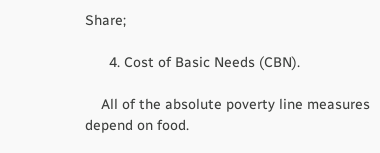Share;

      4. Cost of Basic Needs (CBN).

    All of the absolute poverty line measures depend on food.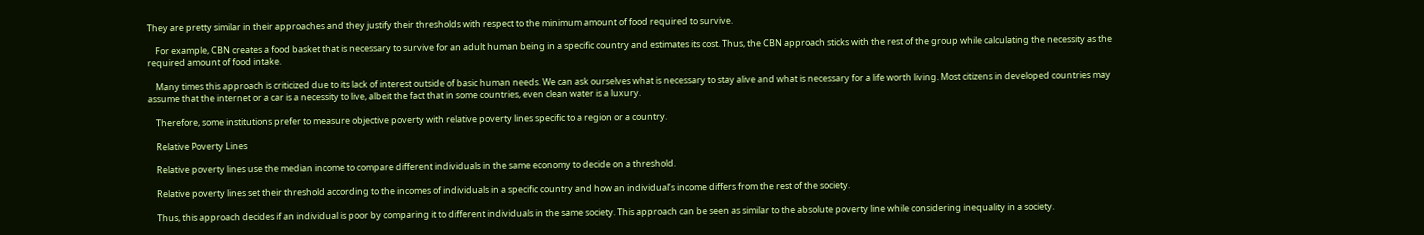They are pretty similar in their approaches and they justify their thresholds with respect to the minimum amount of food required to survive.

    For example, CBN creates a food basket that is necessary to survive for an adult human being in a specific country and estimates its cost. Thus, the CBN approach sticks with the rest of the group while calculating the necessity as the required amount of food intake.

    Many times this approach is criticized due to its lack of interest outside of basic human needs. We can ask ourselves what is necessary to stay alive and what is necessary for a life worth living. Most citizens in developed countries may assume that the internet or a car is a necessity to live, albeit the fact that in some countries, even clean water is a luxury.

    Therefore, some institutions prefer to measure objective poverty with relative poverty lines specific to a region or a country.

    Relative Poverty Lines

    Relative poverty lines use the median income to compare different individuals in the same economy to decide on a threshold.

    Relative poverty lines set their threshold according to the incomes of individuals in a specific country and how an individual’s income differs from the rest of the society.

    Thus, this approach decides if an individual is poor by comparing it to different individuals in the same society. This approach can be seen as similar to the absolute poverty line while considering inequality in a society.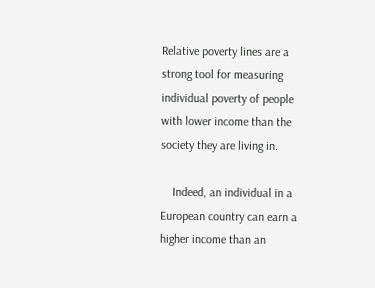Relative poverty lines are a strong tool for measuring individual poverty of people with lower income than the society they are living in.

    Indeed, an individual in a European country can earn a higher income than an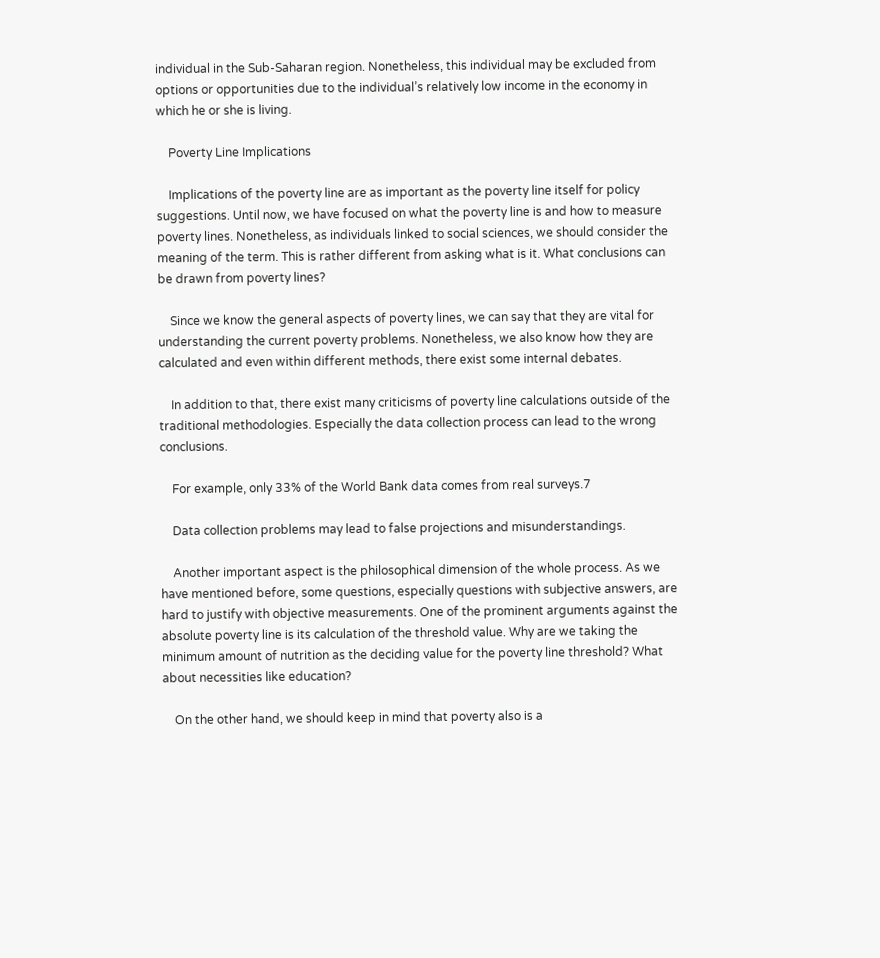individual in the Sub-Saharan region. Nonetheless, this individual may be excluded from options or opportunities due to the individual’s relatively low income in the economy in which he or she is living.

    Poverty Line Implications

    Implications of the poverty line are as important as the poverty line itself for policy suggestions. Until now, we have focused on what the poverty line is and how to measure poverty lines. Nonetheless, as individuals linked to social sciences, we should consider the meaning of the term. This is rather different from asking what is it. What conclusions can be drawn from poverty lines?

    Since we know the general aspects of poverty lines, we can say that they are vital for understanding the current poverty problems. Nonetheless, we also know how they are calculated and even within different methods, there exist some internal debates.

    In addition to that, there exist many criticisms of poverty line calculations outside of the traditional methodologies. Especially the data collection process can lead to the wrong conclusions.

    For example, only 33% of the World Bank data comes from real surveys.7

    Data collection problems may lead to false projections and misunderstandings.

    Another important aspect is the philosophical dimension of the whole process. As we have mentioned before, some questions, especially questions with subjective answers, are hard to justify with objective measurements. One of the prominent arguments against the absolute poverty line is its calculation of the threshold value. Why are we taking the minimum amount of nutrition as the deciding value for the poverty line threshold? What about necessities like education?

    On the other hand, we should keep in mind that poverty also is a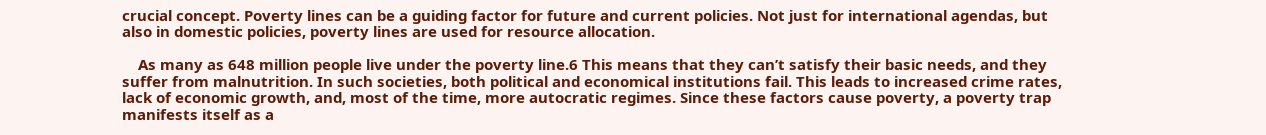crucial concept. Poverty lines can be a guiding factor for future and current policies. Not just for international agendas, but also in domestic policies, poverty lines are used for resource allocation.

    As many as 648 million people live under the poverty line.6 This means that they can’t satisfy their basic needs, and they suffer from malnutrition. In such societies, both political and economical institutions fail. This leads to increased crime rates, lack of economic growth, and, most of the time, more autocratic regimes. Since these factors cause poverty, a poverty trap manifests itself as a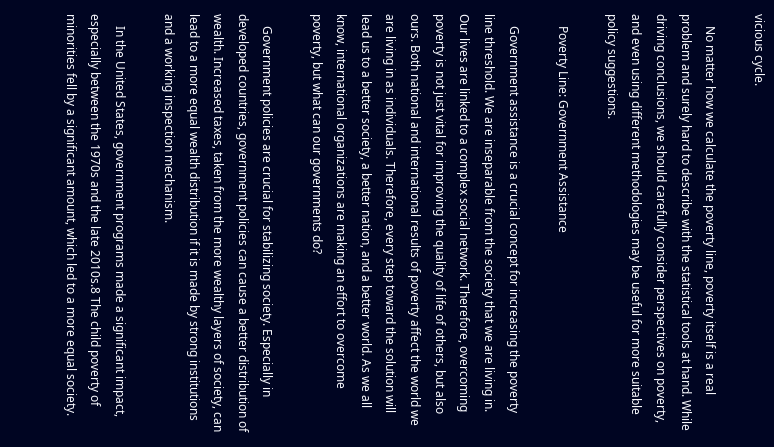vicious cycle.

    No matter how we calculate the poverty line, poverty itself is a real problem and surely hard to describe with the statistical tools at hand. While driving conclusions, we should carefully consider perspectives on poverty, and even using different methodologies may be useful for more suitable policy suggestions.

    Poverty Line: Government Assistance

    Government assistance is a crucial concept for increasing the poverty line threshold. We are inseparable from the society that we are living in. Our lives are linked to a complex social network. Therefore, overcoming poverty is not just vital for improving the quality of life of others, but also ours. Both national and international results of poverty affect the world we are living in as individuals. Therefore, every step toward the solution will lead us to a better society, a better nation, and a better world. As we all know, international organizations are making an effort to overcome poverty, but what can our governments do?

    Government policies are crucial for stabilizing society. Especially in developed countries, government policies can cause a better distribution of wealth. Increased taxes, taken from the more wealthy layers of society, can lead to a more equal wealth distribution if it is made by strong institutions and a working inspection mechanism.

    In the United States, government programs made a significant impact, especially between the 1970s and the late 2010s.8 The child poverty of minorities fell by a significant amount, which led to a more equal society.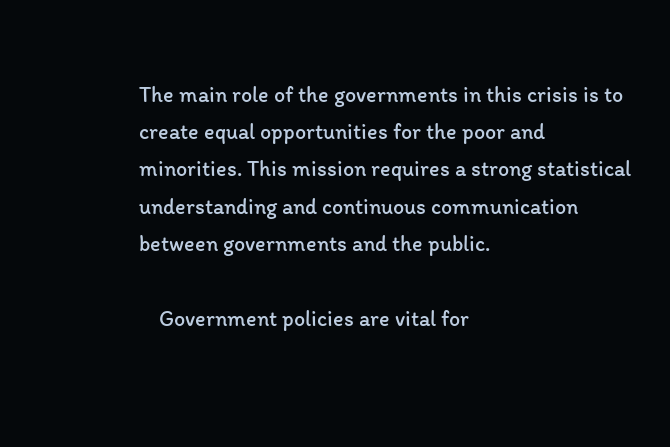The main role of the governments in this crisis is to create equal opportunities for the poor and minorities. This mission requires a strong statistical understanding and continuous communication between governments and the public.

    Government policies are vital for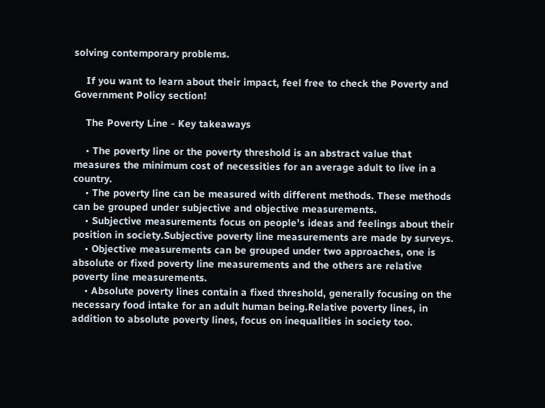solving contemporary problems.

    If you want to learn about their impact, feel free to check the Poverty and Government Policy section!

    The Poverty Line - Key takeaways

    • The poverty line or the poverty threshold is an abstract value that measures the minimum cost of necessities for an average adult to live in a country.
    • The poverty line can be measured with different methods. These methods can be grouped under subjective and objective measurements.
    • Subjective measurements focus on people’s ideas and feelings about their position in society.Subjective poverty line measurements are made by surveys.
    • Objective measurements can be grouped under two approaches, one is absolute or fixed poverty line measurements and the others are relative poverty line measurements.
    • Absolute poverty lines contain a fixed threshold, generally focusing on the necessary food intake for an adult human being.Relative poverty lines, in addition to absolute poverty lines, focus on inequalities in society too.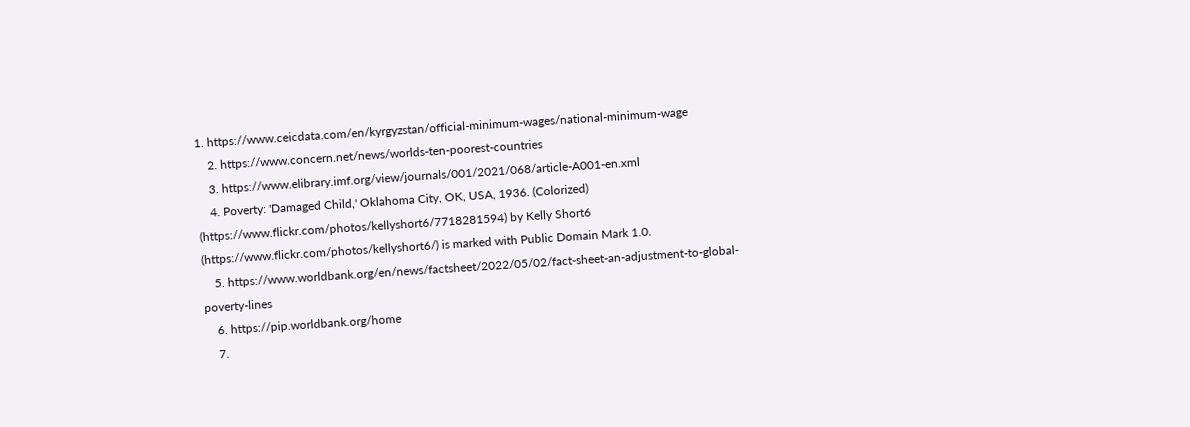1. https://www.ceicdata.com/en/kyrgyzstan/official-minimum-wages/national-minimum-wage
    2. https://www.concern.net/news/worlds-ten-poorest-countries
    3. https://www.elibrary.imf.org/view/journals/001/2021/068/article-A001-en.xml
    4. Poverty: 'Damaged Child,' Oklahoma City, OK, USA, 1936. (Colorized) (https://www.flickr.com/photos/kellyshort6/7718281594) by Kelly Short6 (https://www.flickr.com/photos/kellyshort6/) is marked with Public Domain Mark 1.0.
    5. https://www.worldbank.org/en/news/factsheet/2022/05/02/fact-sheet-an-adjustment-to-global-poverty-lines
    6. https://pip.worldbank.org/home
    7.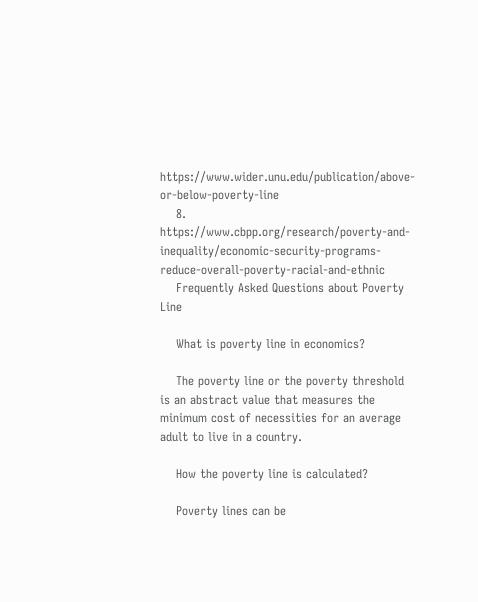https://www.wider.unu.edu/publication/above-or-below-poverty-line
    8. https://www.cbpp.org/research/poverty-and-inequality/economic-security-programs-reduce-overall-poverty-racial-and-ethnic
    Frequently Asked Questions about Poverty Line

    What is poverty line in economics?

    The poverty line or the poverty threshold is an abstract value that measures the minimum cost of necessities for an average adult to live in a country.

    How the poverty line is calculated?

    Poverty lines can be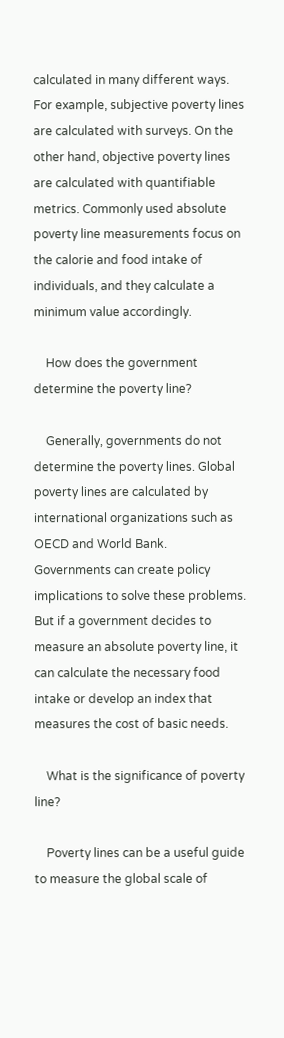calculated in many different ways. For example, subjective poverty lines are calculated with surveys. On the other hand, objective poverty lines are calculated with quantifiable metrics. Commonly used absolute poverty line measurements focus on the calorie and food intake of individuals, and they calculate a minimum value accordingly.

    How does the government determine the poverty line?

    Generally, governments do not determine the poverty lines. Global poverty lines are calculated by international organizations such as OECD and World Bank. Governments can create policy implications to solve these problems. But if a government decides to measure an absolute poverty line, it can calculate the necessary food intake or develop an index that measures the cost of basic needs.

    What is the significance of poverty line?

    Poverty lines can be a useful guide to measure the global scale of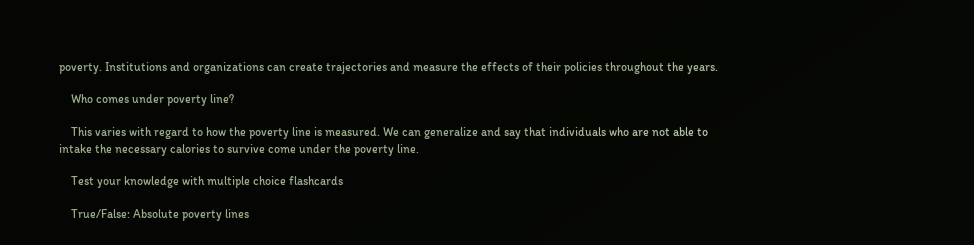poverty. Institutions and organizations can create trajectories and measure the effects of their policies throughout the years.

    Who comes under poverty line?

    This varies with regard to how the poverty line is measured. We can generalize and say that individuals who are not able to intake the necessary calories to survive come under the poverty line.

    Test your knowledge with multiple choice flashcards

    True/False: Absolute poverty lines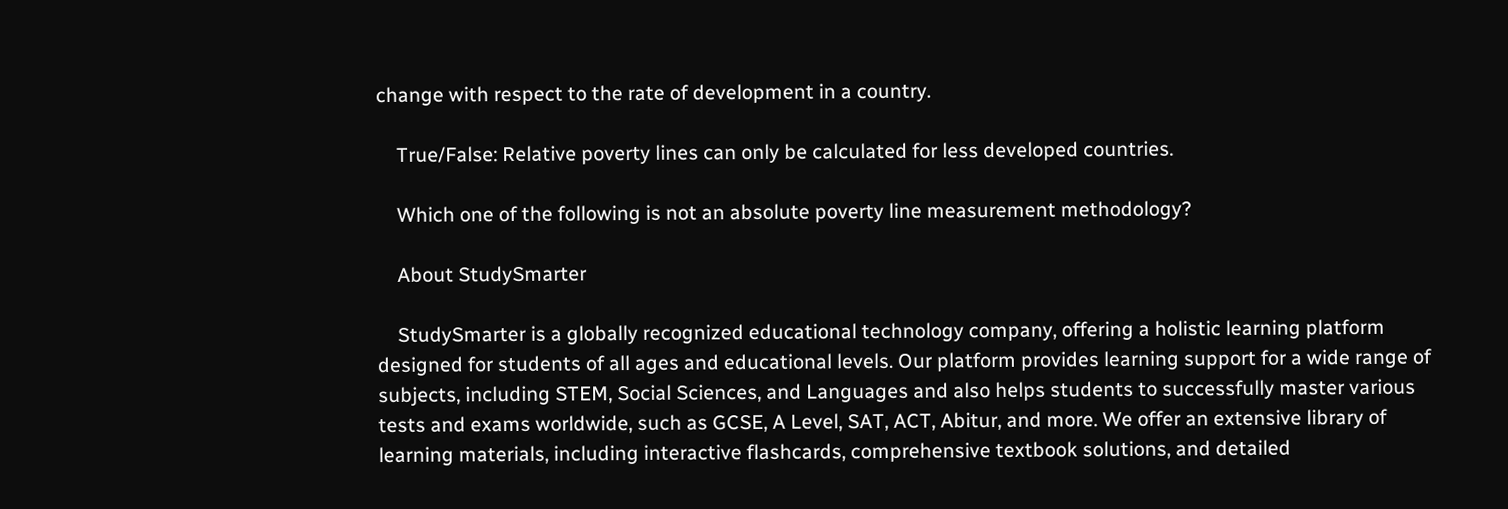change with respect to the rate of development in a country.

    True/False: Relative poverty lines can only be calculated for less developed countries.

    Which one of the following is not an absolute poverty line measurement methodology?

    About StudySmarter

    StudySmarter is a globally recognized educational technology company, offering a holistic learning platform designed for students of all ages and educational levels. Our platform provides learning support for a wide range of subjects, including STEM, Social Sciences, and Languages and also helps students to successfully master various tests and exams worldwide, such as GCSE, A Level, SAT, ACT, Abitur, and more. We offer an extensive library of learning materials, including interactive flashcards, comprehensive textbook solutions, and detailed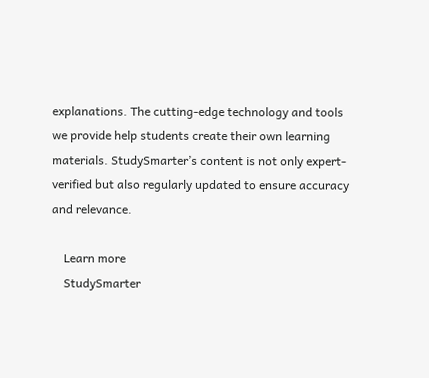explanations. The cutting-edge technology and tools we provide help students create their own learning materials. StudySmarter’s content is not only expert-verified but also regularly updated to ensure accuracy and relevance.

    Learn more
    StudySmarter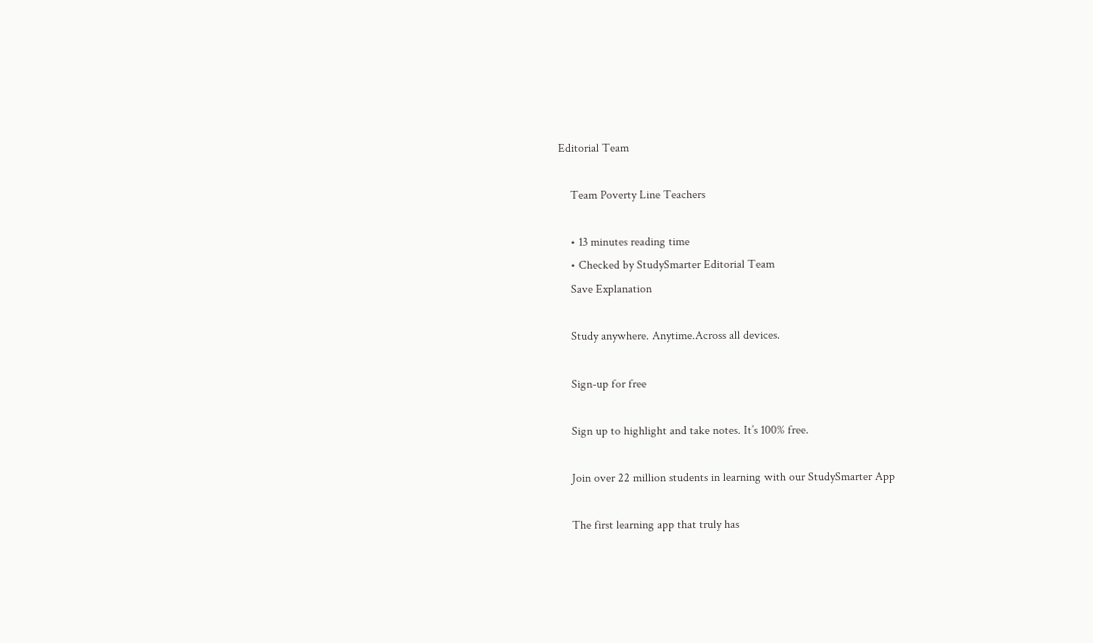Editorial Team

    Team Poverty Line Teachers

    • 13 minutes reading time
    • Checked by StudySmarter Editorial Team
    Save Explanation

    Study anywhere. Anytime.Across all devices.

    Sign-up for free

    Sign up to highlight and take notes. It’s 100% free.

    Join over 22 million students in learning with our StudySmarter App

    The first learning app that truly has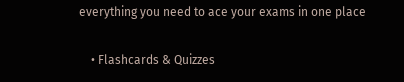everything you need to ace your exams in one place

    • Flashcards & Quizzes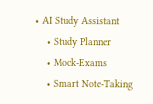• AI Study Assistant
    • Study Planner
    • Mock-Exams
    • Smart Note-Taking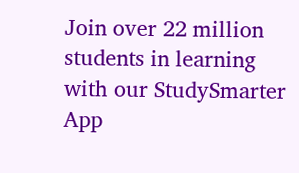Join over 22 million students in learning with our StudySmarter App